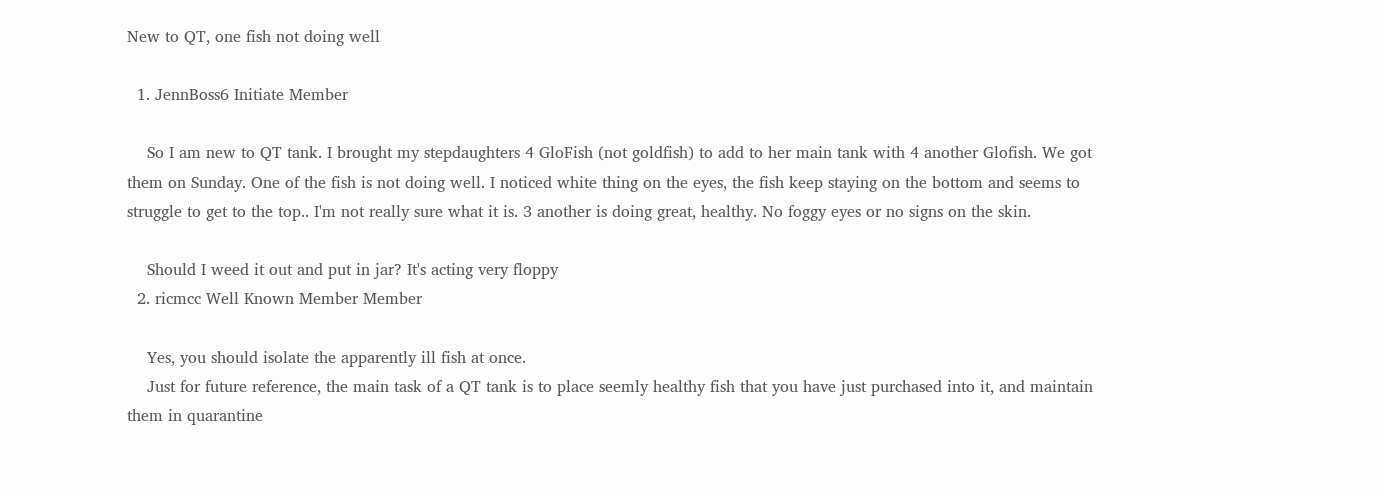New to QT, one fish not doing well

  1. JennBoss6 Initiate Member

    So I am new to QT tank. I brought my stepdaughters 4 GloFish (not goldfish) to add to her main tank with 4 another Glofish. We got them on Sunday. One of the fish is not doing well. I noticed white thing on the eyes, the fish keep staying on the bottom and seems to struggle to get to the top.. I'm not really sure what it is. 3 another is doing great, healthy. No foggy eyes or no signs on the skin.

    Should I weed it out and put in jar? It's acting very floppy
  2. ricmcc Well Known Member Member

    Yes, you should isolate the apparently ill fish at once.
    Just for future reference, the main task of a QT tank is to place seemly healthy fish that you have just purchased into it, and maintain them in quarantine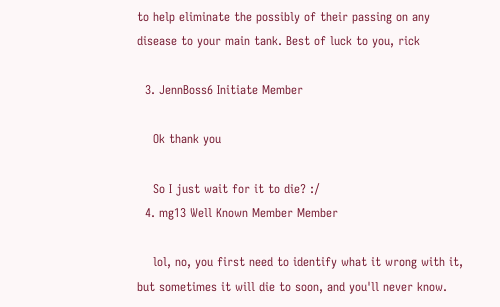to help eliminate the possibly of their passing on any disease to your main tank. Best of luck to you, rick

  3. JennBoss6 Initiate Member

    Ok thank you

    So I just wait for it to die? :/
  4. mg13 Well Known Member Member

    lol, no, you first need to identify what it wrong with it, but sometimes it will die to soon, and you'll never know.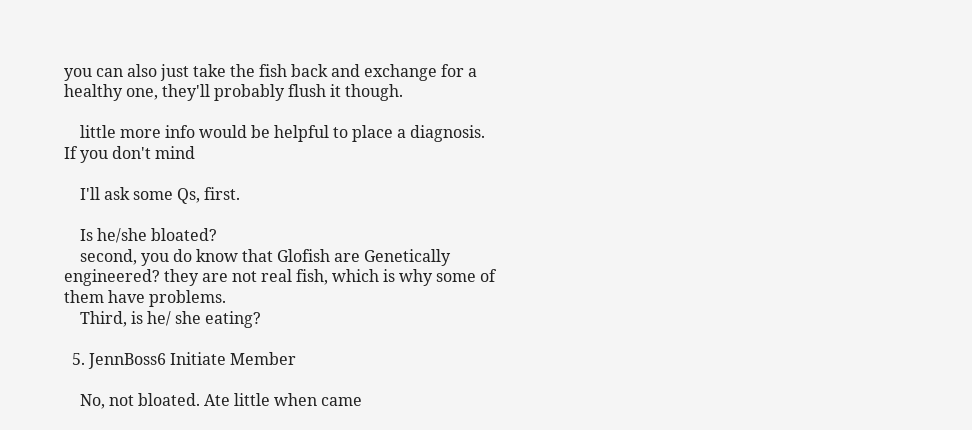you can also just take the fish back and exchange for a healthy one, they'll probably flush it though.

    little more info would be helpful to place a diagnosis. If you don't mind

    I'll ask some Qs, first.

    Is he/she bloated?
    second, you do know that Glofish are Genetically engineered? they are not real fish, which is why some of them have problems.
    Third, is he/ she eating?

  5. JennBoss6 Initiate Member

    No, not bloated. Ate little when came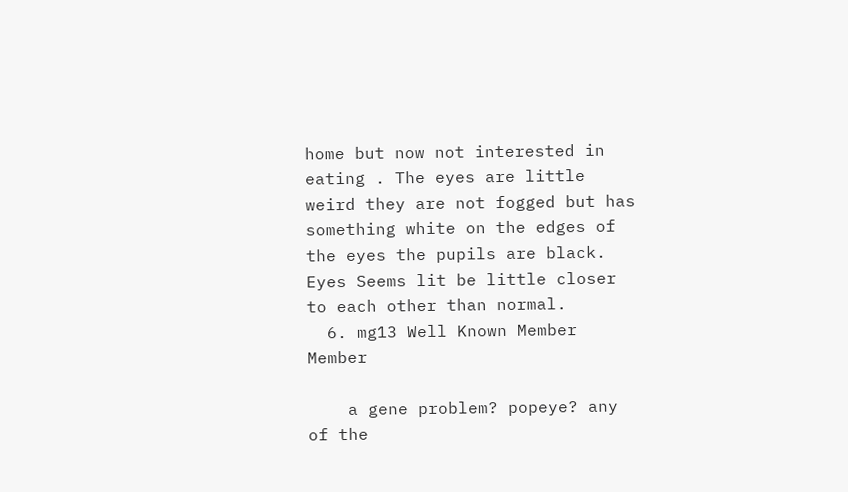home but now not interested in eating . The eyes are little weird they are not fogged but has something white on the edges of the eyes the pupils are black. Eyes Seems lit be little closer to each other than normal.
  6. mg13 Well Known Member Member

    a gene problem? popeye? any of the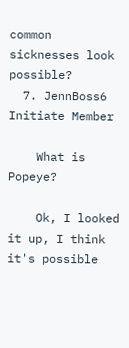common sicknesses look possible?
  7. JennBoss6 Initiate Member

    What is Popeye?

    Ok, I looked it up, I think it's possible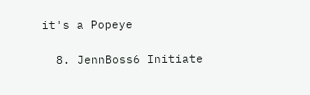it's a Popeye

  8. JennBoss6 Initiate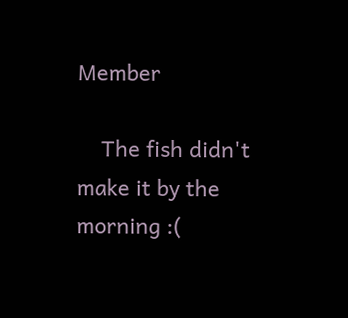Member

    The fish didn't make it by the morning :(